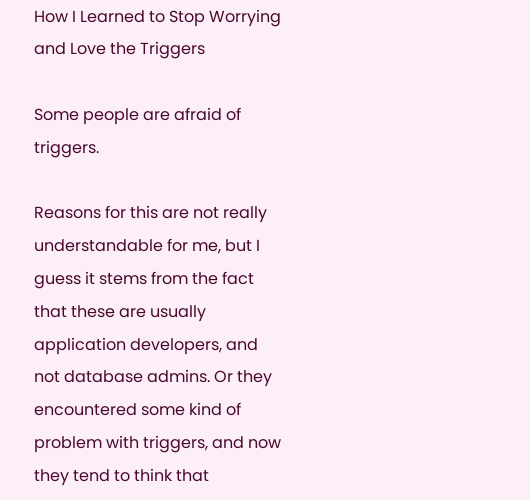How I Learned to Stop Worrying and Love the Triggers

Some people are afraid of triggers.

Reasons for this are not really understandable for me, but I guess it stems from the fact that these are usually application developers, and not database admins. Or they encountered some kind of problem with triggers, and now they tend to think that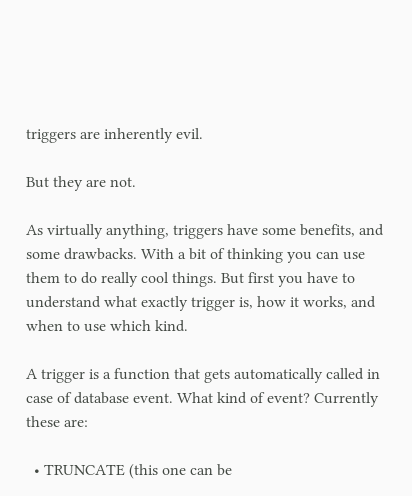triggers are inherently evil.

But they are not.

As virtually anything, triggers have some benefits, and some drawbacks. With a bit of thinking you can use them to do really cool things. But first you have to understand what exactly trigger is, how it works, and when to use which kind.

A trigger is a function that gets automatically called in case of database event. What kind of event? Currently these are:

  • TRUNCATE (this one can be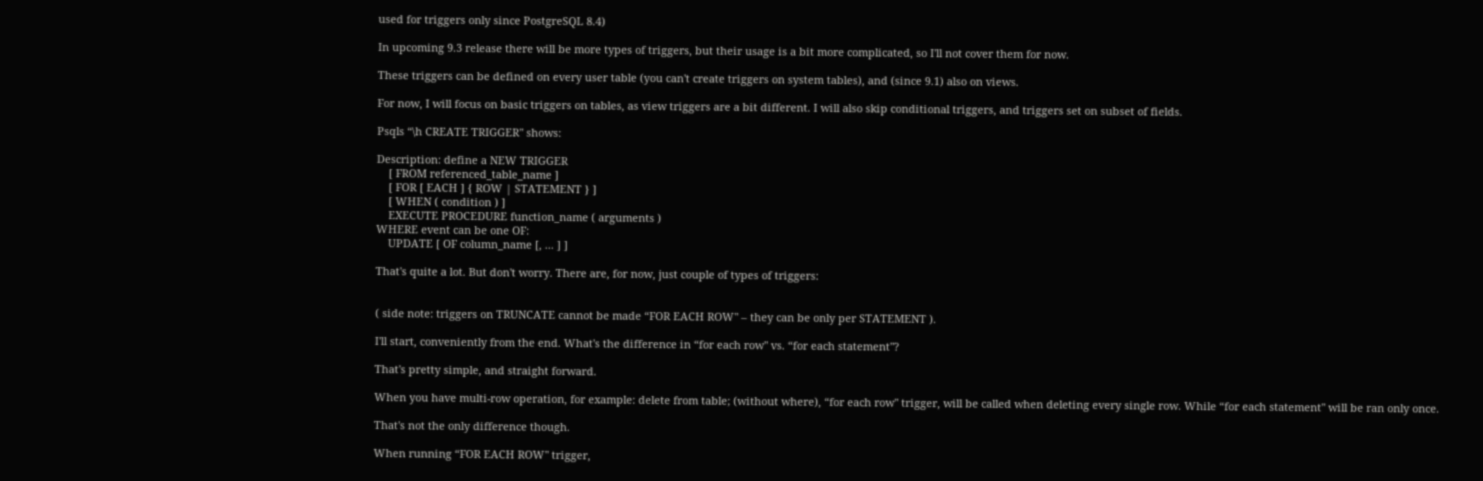used for triggers only since PostgreSQL 8.4)

In upcoming 9.3 release there will be more types of triggers, but their usage is a bit more complicated, so I'll not cover them for now.

These triggers can be defined on every user table (you can't create triggers on system tables), and (since 9.1) also on views.

For now, I will focus on basic triggers on tables, as view triggers are a bit different. I will also skip conditional triggers, and triggers set on subset of fields.

Psqls “\h CREATE TRIGGER" shows:

Description: define a NEW TRIGGER
    [ FROM referenced_table_name ]
    [ FOR [ EACH ] { ROW | STATEMENT } ]
    [ WHEN ( condition ) ]
    EXECUTE PROCEDURE function_name ( arguments )
WHERE event can be one OF:
    UPDATE [ OF column_name [, ... ] ]

That's quite a lot. But don't worry. There are, for now, just couple of types of triggers:


( side note: triggers on TRUNCATE cannot be made “FOR EACH ROW" – they can be only per STATEMENT ).

I'll start, conveniently from the end. What's the difference in “for each row" vs. “for each statement"?

That's pretty simple, and straight forward.

When you have multi-row operation, for example: delete from table; (without where), “for each row" trigger, will be called when deleting every single row. While “for each statement" will be ran only once.

That's not the only difference though.

When running “FOR EACH ROW" trigger,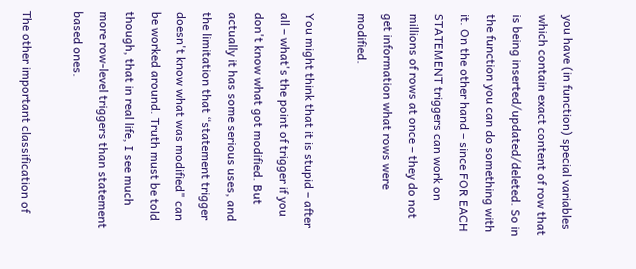you have (in function) special variables which contain exact content of row that is being inserted/updated/deleted. So in the function you can do something with it. On the other hand – since FOR EACH STATEMENT triggers can work on millions of rows at once – they do not get information what rows were modified.

You might think that it is stupid – after all – what's the point of trigger if you don't know what got modified. But actually it has some serious uses, and the limitation that “statement trigger doesn't know what was modified" can be worked around. Truth must be told though, that in real life, I see much more row-level triggers than statement based ones.

The other important classification of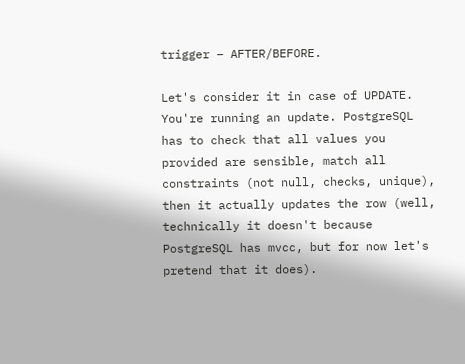trigger – AFTER/BEFORE.

Let's consider it in case of UPDATE. You're running an update. PostgreSQL has to check that all values you provided are sensible, match all constraints (not null, checks, unique), then it actually updates the row (well, technically it doesn't because PostgreSQL has mvcc, but for now let's pretend that it does).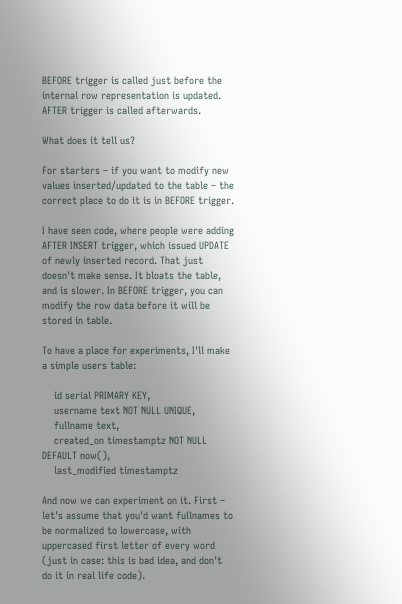BEFORE trigger is called just before the internal row representation is updated. AFTER trigger is called afterwards.

What does it tell us?

For starters – if you want to modify new values inserted/updated to the table – the correct place to do it is in BEFORE trigger.

I have seen code, where people were adding AFTER INSERT trigger, which issued UPDATE of newly inserted record. That just doesn't make sense. It bloats the table, and is slower. In BEFORE trigger, you can modify the row data before it will be stored in table.

To have a place for experiments, I'll make a simple users table:

    id serial PRIMARY KEY,
    username text NOT NULL UNIQUE,
    fullname text,
    created_on timestamptz NOT NULL DEFAULT now(),
    last_modified timestamptz

And now we can experiment on it. First – let's assume that you'd want fullnames to be normalized to lowercase, with uppercased first letter of every word (just in case: this is bad idea, and don't do it in real life code).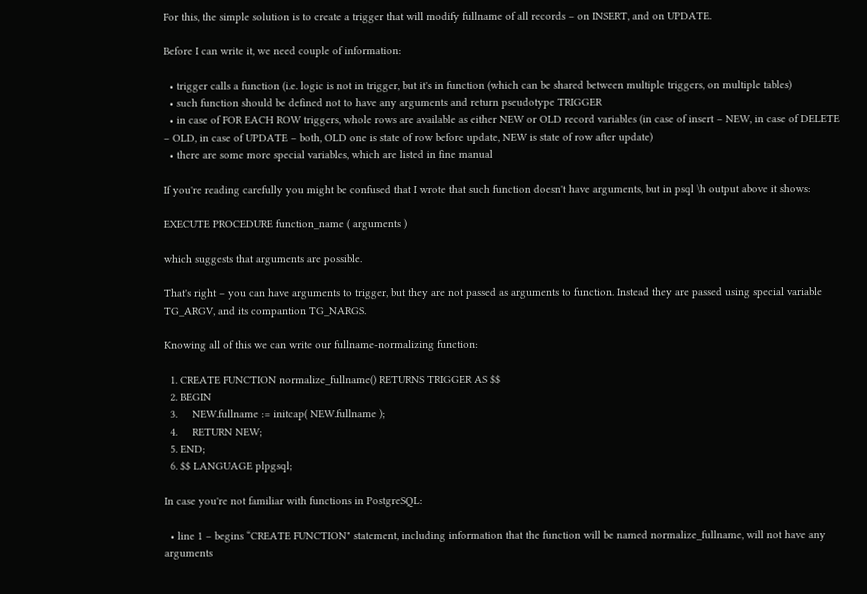For this, the simple solution is to create a trigger that will modify fullname of all records – on INSERT, and on UPDATE.

Before I can write it, we need couple of information:

  • trigger calls a function (i.e. logic is not in trigger, but it's in function (which can be shared between multiple triggers, on multiple tables)
  • such function should be defined not to have any arguments and return pseudotype TRIGGER
  • in case of FOR EACH ROW triggers, whole rows are available as either NEW or OLD record variables (in case of insert – NEW, in case of DELETE – OLD, in case of UPDATE – both, OLD one is state of row before update, NEW is state of row after update)
  • there are some more special variables, which are listed in fine manual

If you're reading carefully you might be confused that I wrote that such function doesn't have arguments, but in psql \h output above it shows:

EXECUTE PROCEDURE function_name ( arguments )

which suggests that arguments are possible.

That's right – you can have arguments to trigger, but they are not passed as arguments to function. Instead they are passed using special variable TG_ARGV, and its compantion TG_NARGS.

Knowing all of this we can write our fullname-normalizing function:

  1. CREATE FUNCTION normalize_fullname() RETURNS TRIGGER AS $$
  2. BEGIN
  3.     NEW.fullname := initcap( NEW.fullname );
  4.     RETURN NEW;
  5. END;
  6. $$ LANGUAGE plpgsql;

In case you're not familiar with functions in PostgreSQL:

  • line 1 – begins “CREATE FUNCTION" statement, including information that the function will be named normalize_fullname, will not have any arguments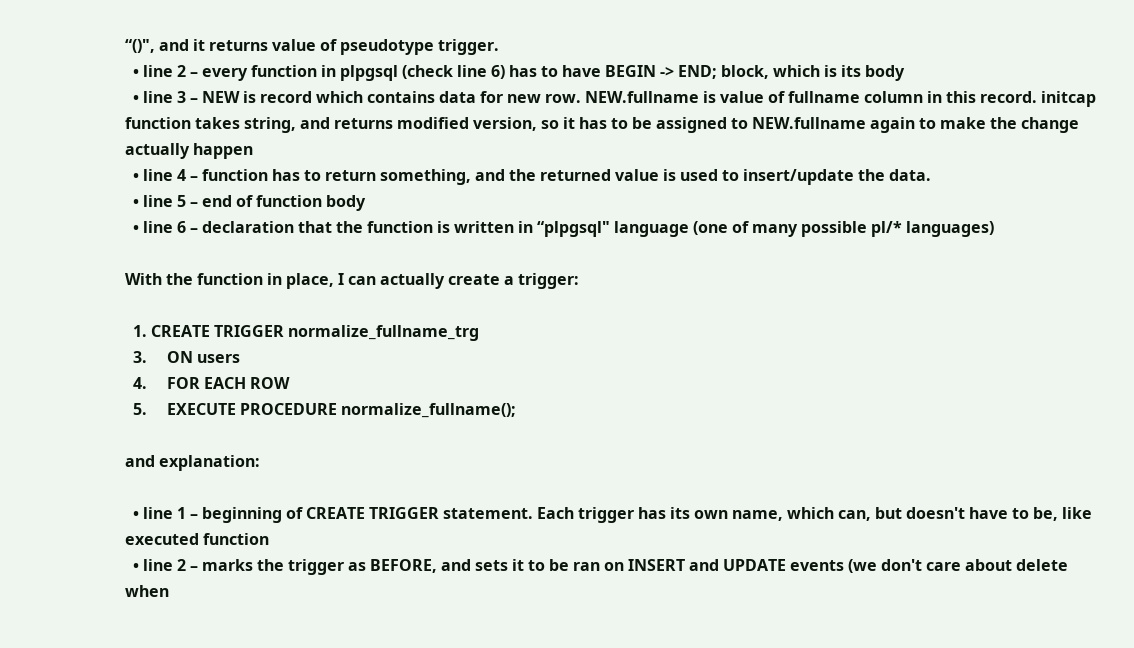“()", and it returns value of pseudotype trigger.
  • line 2 – every function in plpgsql (check line 6) has to have BEGIN -> END; block, which is its body
  • line 3 – NEW is record which contains data for new row. NEW.fullname is value of fullname column in this record. initcap function takes string, and returns modified version, so it has to be assigned to NEW.fullname again to make the change actually happen
  • line 4 – function has to return something, and the returned value is used to insert/update the data.
  • line 5 – end of function body
  • line 6 – declaration that the function is written in “plpgsql" language (one of many possible pl/* languages)

With the function in place, I can actually create a trigger:

  1. CREATE TRIGGER normalize_fullname_trg
  3.     ON users
  4.     FOR EACH ROW
  5.     EXECUTE PROCEDURE normalize_fullname();

and explanation:

  • line 1 – beginning of CREATE TRIGGER statement. Each trigger has its own name, which can, but doesn't have to be, like executed function
  • line 2 – marks the trigger as BEFORE, and sets it to be ran on INSERT and UPDATE events (we don't care about delete when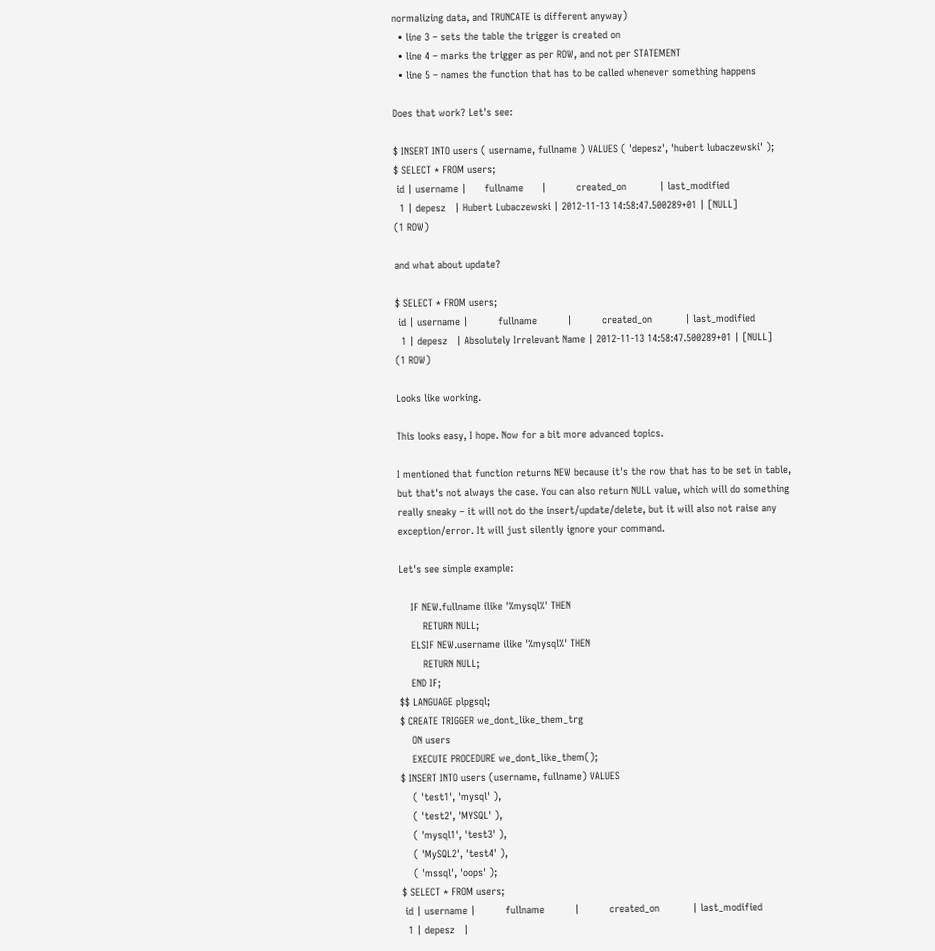normalizing data, and TRUNCATE is different anyway)
  • line 3 – sets the table the trigger is created on
  • line 4 – marks the trigger as per ROW, and not per STATEMENT
  • line 5 – names the function that has to be called whenever something happens

Does that work? Let's see:

$ INSERT INTO users ( username, fullname ) VALUES ( 'depesz', 'hubert lubaczewski' );
$ SELECT * FROM users;
 id | username |      fullname      |          created_on           | last_modified
  1 | depesz   | Hubert Lubaczewski | 2012-11-13 14:58:47.500289+01 | [NULL]
(1 ROW)

and what about update?

$ SELECT * FROM users;
 id | username |          fullname          |          created_on           | last_modified
  1 | depesz   | Absolutely Irrelevant Name | 2012-11-13 14:58:47.500289+01 | [NULL]
(1 ROW)

Looks like working.

This looks easy, I hope. Now for a bit more advanced topics.

I mentioned that function returns NEW because it's the row that has to be set in table, but that's not always the case. You can also return NULL value, which will do something really sneaky – it will not do the insert/update/delete, but it will also not raise any exception/error. It will just silently ignore your command.

Let's see simple example:

    IF NEW.fullname ilike '%mysql%' THEN
        RETURN NULL;
    ELSIF NEW.username ilike '%mysql%' THEN
        RETURN NULL;
    END IF;
$$ LANGUAGE plpgsql;
$ CREATE TRIGGER we_dont_like_them_trg
    ON users
    EXECUTE PROCEDURE we_dont_like_them();
$ INSERT INTO users (username, fullname) VALUES
    ( 'test1', 'mysql' ),
    ( 'test2', 'MYSQL' ),
    ( 'mysql1', 'test3' ),
    ( 'MySQL2', 'test4' ),
    ( 'mssql', 'oops' );
$ SELECT * FROM users;
 id | username |          fullname          |          created_on           | last_modified
  1 | depesz   |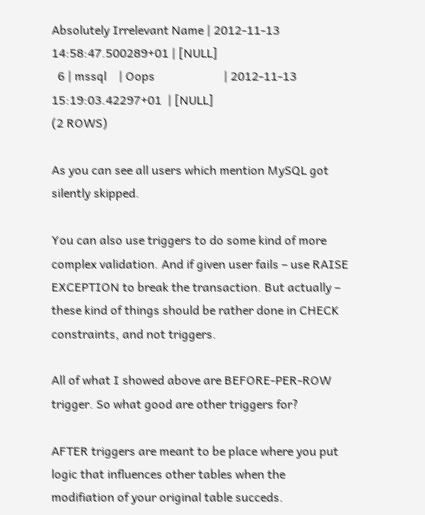Absolutely Irrelevant Name | 2012-11-13 14:58:47.500289+01 | [NULL]
  6 | mssql    | Oops                       | 2012-11-13 15:19:03.42297+01  | [NULL]
(2 ROWS)

As you can see all users which mention MySQL got silently skipped.

You can also use triggers to do some kind of more complex validation. And if given user fails – use RAISE EXCEPTION to break the transaction. But actually – these kind of things should be rather done in CHECK constraints, and not triggers.

All of what I showed above are BEFORE-PER-ROW trigger. So what good are other triggers for?

AFTER triggers are meant to be place where you put logic that influences other tables when the modifiation of your original table succeds.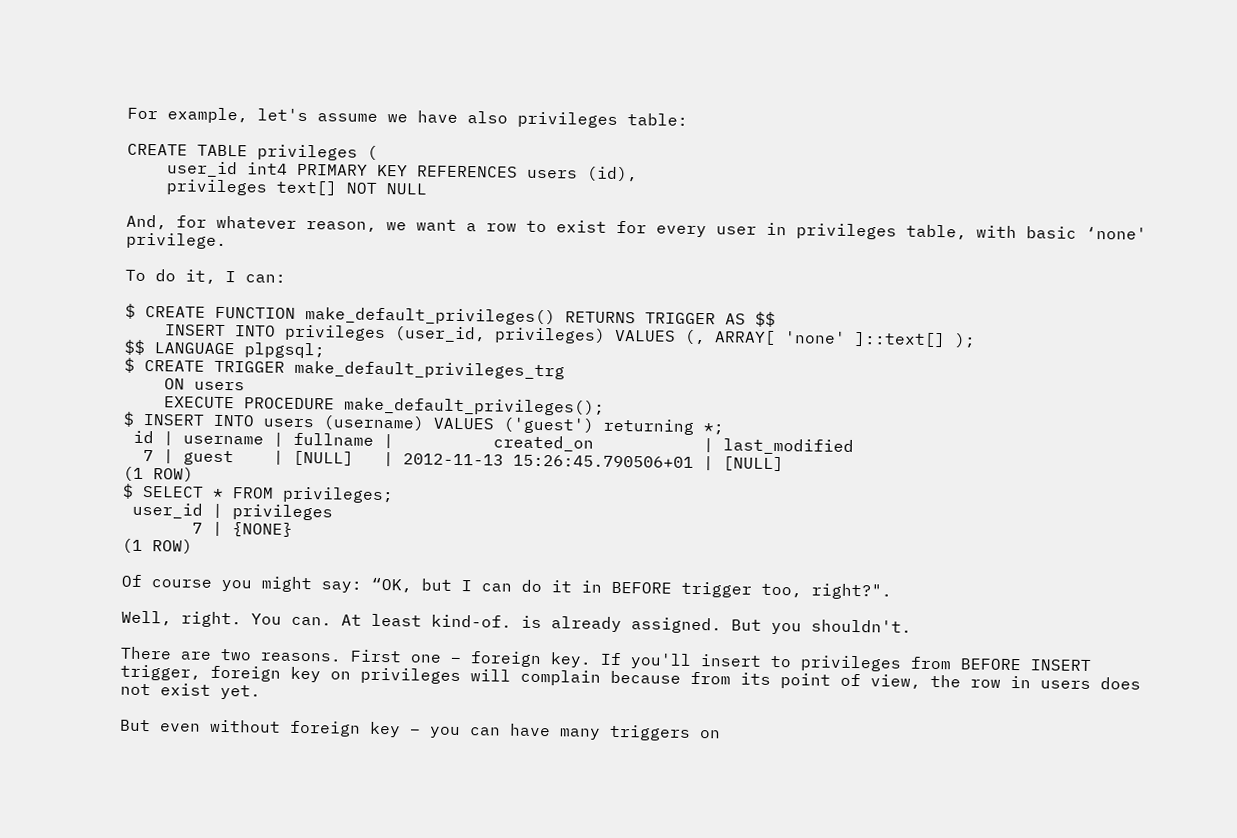For example, let's assume we have also privileges table:

CREATE TABLE privileges (
    user_id int4 PRIMARY KEY REFERENCES users (id),
    privileges text[] NOT NULL

And, for whatever reason, we want a row to exist for every user in privileges table, with basic ‘none' privilege.

To do it, I can:

$ CREATE FUNCTION make_default_privileges() RETURNS TRIGGER AS $$
    INSERT INTO privileges (user_id, privileges) VALUES (, ARRAY[ 'none' ]::text[] );
$$ LANGUAGE plpgsql;
$ CREATE TRIGGER make_default_privileges_trg
    ON users
    EXECUTE PROCEDURE make_default_privileges();
$ INSERT INTO users (username) VALUES ('guest') returning *;
 id | username | fullname |          created_on           | last_modified
  7 | guest    | [NULL]   | 2012-11-13 15:26:45.790506+01 | [NULL]
(1 ROW)
$ SELECT * FROM privileges;
 user_id | privileges
       7 | {NONE}
(1 ROW)

Of course you might say: “OK, but I can do it in BEFORE trigger too, right?".

Well, right. You can. At least kind-of. is already assigned. But you shouldn't.

There are two reasons. First one – foreign key. If you'll insert to privileges from BEFORE INSERT trigger, foreign key on privileges will complain because from its point of view, the row in users does not exist yet.

But even without foreign key – you can have many triggers on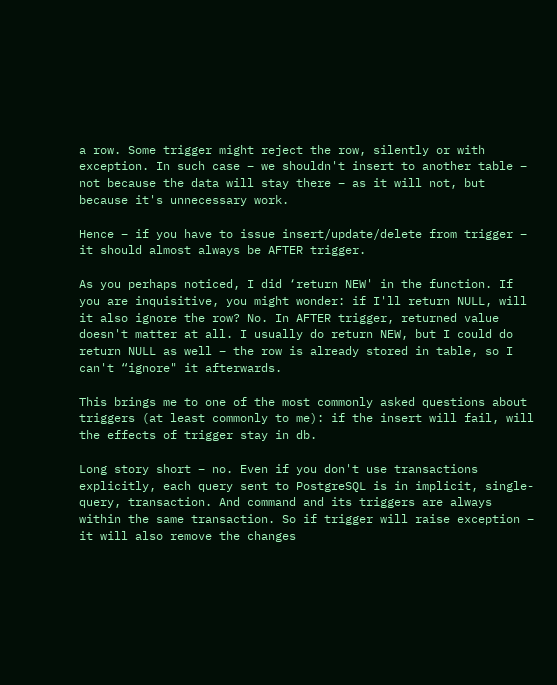a row. Some trigger might reject the row, silently or with exception. In such case – we shouldn't insert to another table – not because the data will stay there – as it will not, but because it's unnecessary work.

Hence – if you have to issue insert/update/delete from trigger – it should almost always be AFTER trigger.

As you perhaps noticed, I did ‘return NEW' in the function. If you are inquisitive, you might wonder: if I'll return NULL, will it also ignore the row? No. In AFTER trigger, returned value doesn't matter at all. I usually do return NEW, but I could do return NULL as well – the row is already stored in table, so I can't “ignore" it afterwards.

This brings me to one of the most commonly asked questions about triggers (at least commonly to me): if the insert will fail, will the effects of trigger stay in db.

Long story short – no. Even if you don't use transactions explicitly, each query sent to PostgreSQL is in implicit, single-query, transaction. And command and its triggers are always within the same transaction. So if trigger will raise exception – it will also remove the changes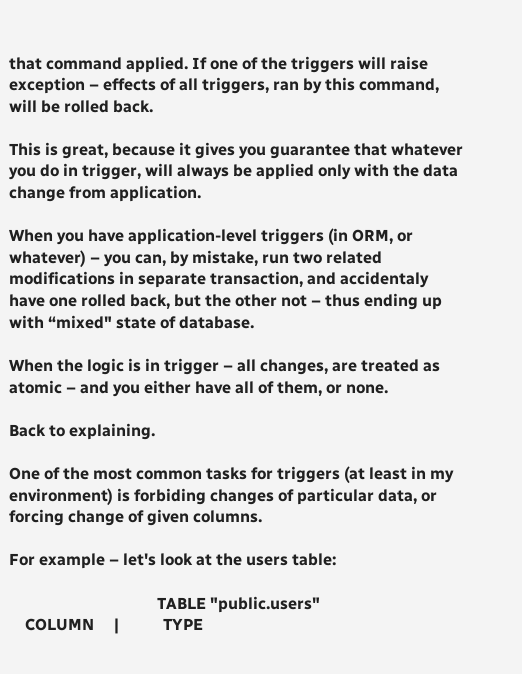that command applied. If one of the triggers will raise exception – effects of all triggers, ran by this command, will be rolled back.

This is great, because it gives you guarantee that whatever you do in trigger, will always be applied only with the data change from application.

When you have application-level triggers (in ORM, or whatever) – you can, by mistake, run two related modifications in separate transaction, and accidentaly have one rolled back, but the other not – thus ending up with “mixed" state of database.

When the logic is in trigger – all changes, are treated as atomic – and you either have all of them, or none.

Back to explaining.

One of the most common tasks for triggers (at least in my environment) is forbiding changes of particular data, or forcing change of given columns.

For example – let's look at the users table:

                                     TABLE "public.users"
    COLUMN     |           TYPE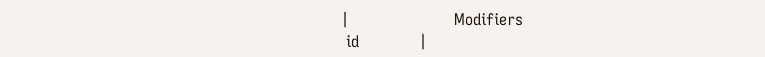|                     Modifiers
 id            |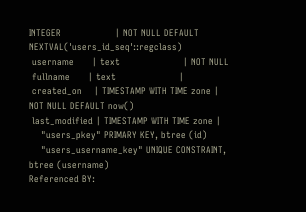INTEGER                  | NOT NULL DEFAULT NEXTVAL('users_id_seq'::regclass)
 username      | text                     | NOT NULL
 fullname      | text                     |
 created_on    | TIMESTAMP WITH TIME zone | NOT NULL DEFAULT now()
 last_modified | TIMESTAMP WITH TIME zone |
    "users_pkey" PRIMARY KEY, btree (id)
    "users_username_key" UNIQUE CONSTRAINT, btree (username)
Referenced BY: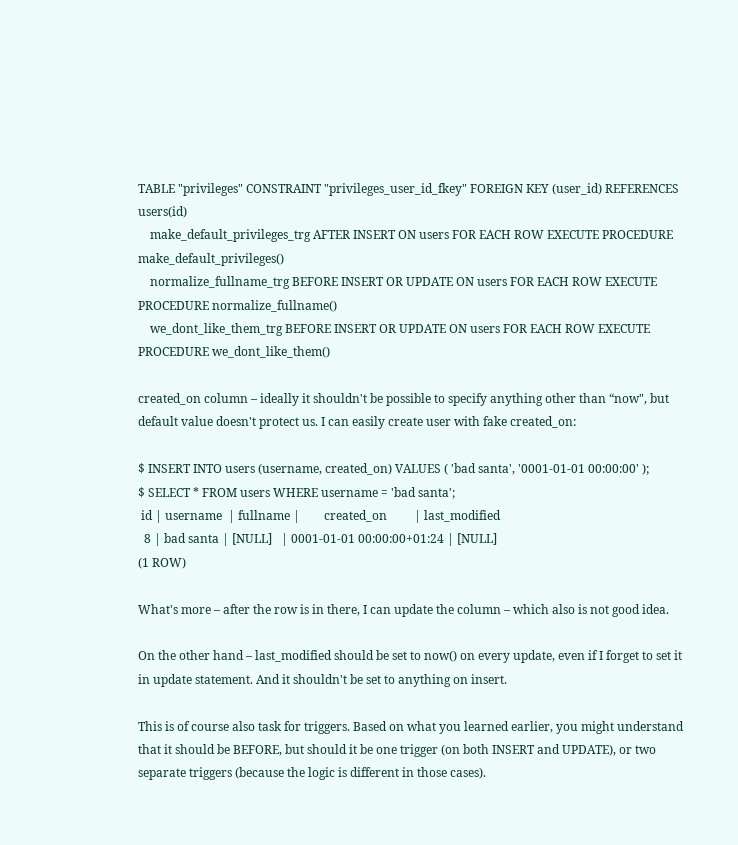TABLE "privileges" CONSTRAINT "privileges_user_id_fkey" FOREIGN KEY (user_id) REFERENCES users(id)
    make_default_privileges_trg AFTER INSERT ON users FOR EACH ROW EXECUTE PROCEDURE make_default_privileges()
    normalize_fullname_trg BEFORE INSERT OR UPDATE ON users FOR EACH ROW EXECUTE PROCEDURE normalize_fullname()
    we_dont_like_them_trg BEFORE INSERT OR UPDATE ON users FOR EACH ROW EXECUTE PROCEDURE we_dont_like_them()

created_on column – ideally it shouldn't be possible to specify anything other than “now", but default value doesn't protect us. I can easily create user with fake created_on:

$ INSERT INTO users (username, created_on) VALUES ( 'bad santa', '0001-01-01 00:00:00' );
$ SELECT * FROM users WHERE username = 'bad santa';
 id | username  | fullname |        created_on         | last_modified
  8 | bad santa | [NULL]   | 0001-01-01 00:00:00+01:24 | [NULL]
(1 ROW)

What's more – after the row is in there, I can update the column – which also is not good idea.

On the other hand – last_modified should be set to now() on every update, even if I forget to set it in update statement. And it shouldn't be set to anything on insert.

This is of course also task for triggers. Based on what you learned earlier, you might understand that it should be BEFORE, but should it be one trigger (on both INSERT and UPDATE), or two separate triggers (because the logic is different in those cases).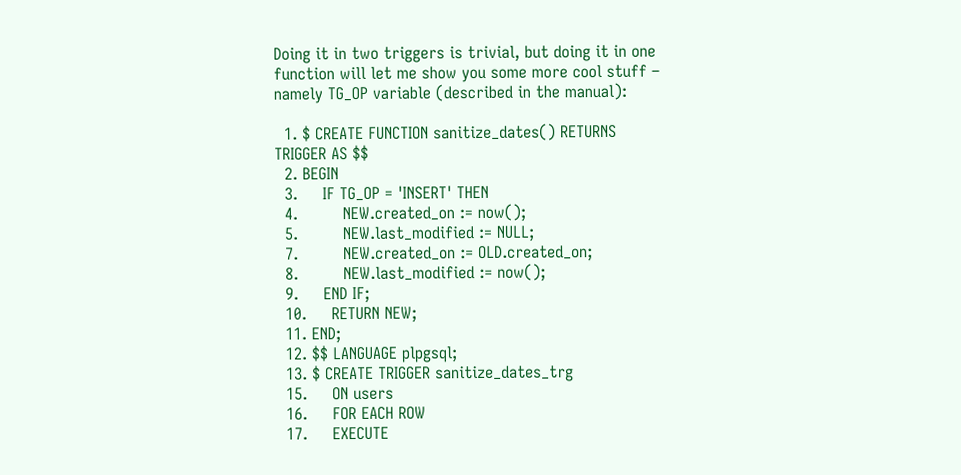Doing it in two triggers is trivial, but doing it in one function will let me show you some more cool stuff – namely TG_OP variable (described in the manual):

  1. $ CREATE FUNCTION sanitize_dates() RETURNS TRIGGER AS $$
  2. BEGIN
  3.     IF TG_OP = 'INSERT' THEN
  4.         NEW.created_on := now();
  5.         NEW.last_modified := NULL;
  7.         NEW.created_on := OLD.created_on;
  8.         NEW.last_modified := now();
  9.     END IF;
  10.     RETURN NEW;
  11. END;
  12. $$ LANGUAGE plpgsql;
  13. $ CREATE TRIGGER sanitize_dates_trg
  15.     ON users
  16.     FOR EACH ROW
  17.     EXECUTE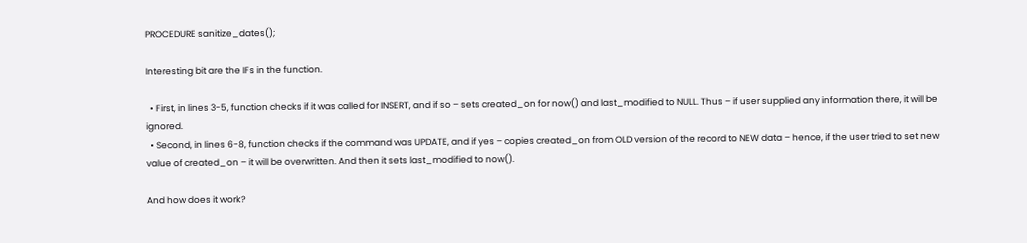PROCEDURE sanitize_dates();

Interesting bit are the IFs in the function.

  • First, in lines 3-5, function checks if it was called for INSERT, and if so – sets created_on for now() and last_modified to NULL. Thus – if user supplied any information there, it will be ignored.
  • Second, in lines 6-8, function checks if the command was UPDATE, and if yes – copies created_on from OLD version of the record to NEW data – hence, if the user tried to set new value of created_on – it will be overwritten. And then it sets last_modified to now().

And how does it work?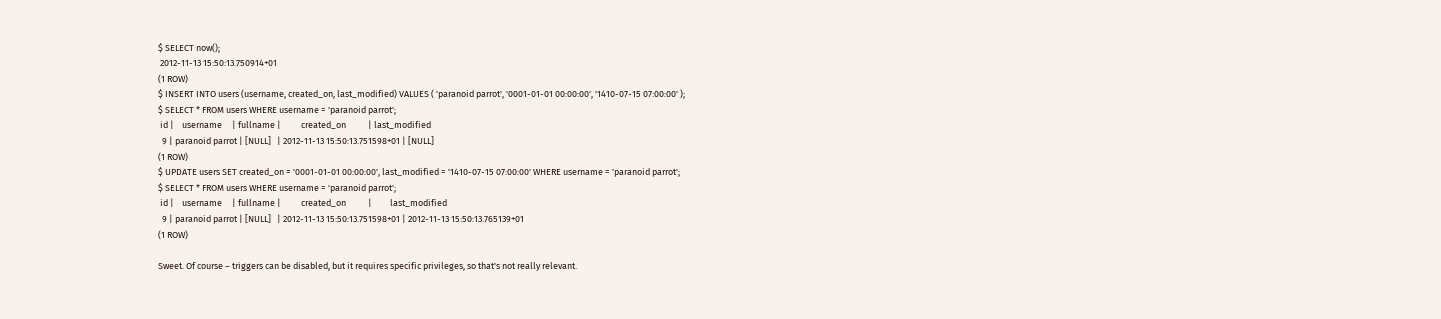$ SELECT now();
 2012-11-13 15:50:13.750914+01
(1 ROW)
$ INSERT INTO users (username, created_on, last_modified) VALUES ( 'paranoid parrot', '0001-01-01 00:00:00', '1410-07-15 07:00:00' );
$ SELECT * FROM users WHERE username = 'paranoid parrot';
 id |    username     | fullname |          created_on           | last_modified
  9 | paranoid parrot | [NULL]   | 2012-11-13 15:50:13.751598+01 | [NULL]
(1 ROW)
$ UPDATE users SET created_on = '0001-01-01 00:00:00', last_modified = '1410-07-15 07:00:00' WHERE username = 'paranoid parrot';
$ SELECT * FROM users WHERE username = 'paranoid parrot';
 id |    username     | fullname |          created_on           |         last_modified
  9 | paranoid parrot | [NULL]   | 2012-11-13 15:50:13.751598+01 | 2012-11-13 15:50:13.765139+01
(1 ROW)

Sweet. Of course – triggers can be disabled, but it requires specific privileges, so that's not really relevant.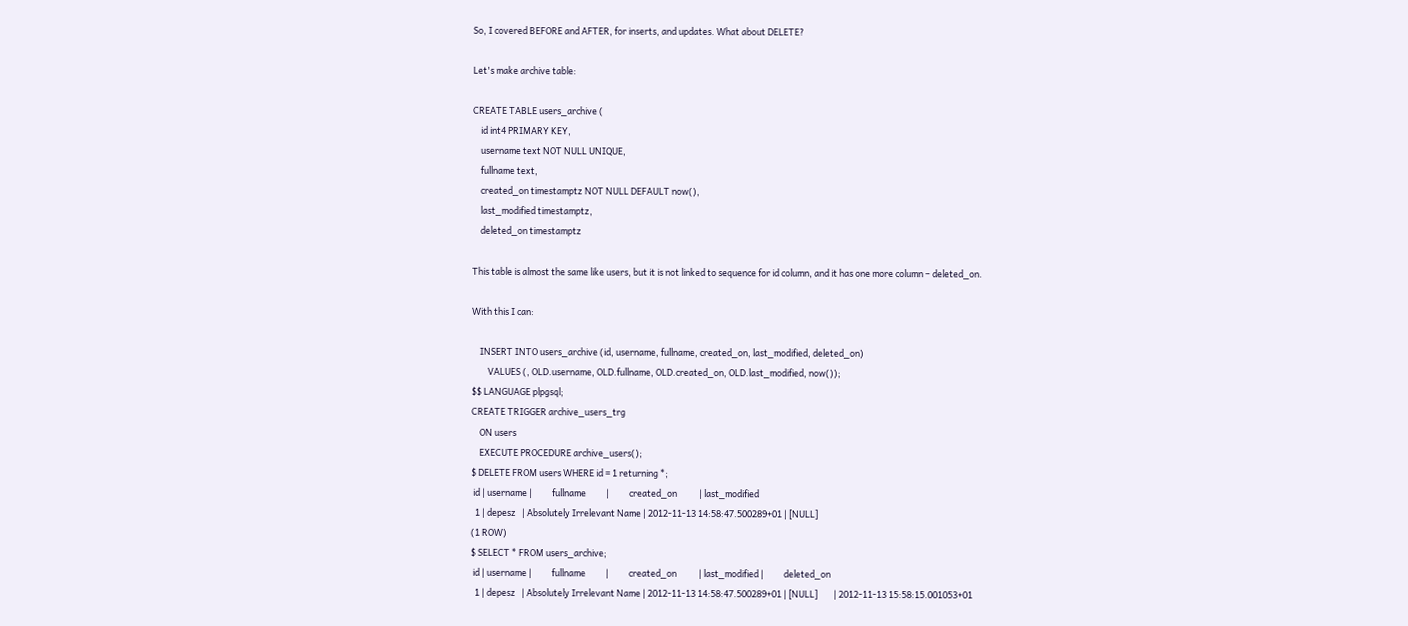So, I covered BEFORE and AFTER, for inserts, and updates. What about DELETE?

Let's make archive table:

CREATE TABLE users_archive (
    id int4 PRIMARY KEY,
    username text NOT NULL UNIQUE,
    fullname text,
    created_on timestamptz NOT NULL DEFAULT now(),
    last_modified timestamptz,
    deleted_on timestamptz

This table is almost the same like users, but it is not linked to sequence for id column, and it has one more column – deleted_on.

With this I can:

    INSERT INTO users_archive (id, username, fullname, created_on, last_modified, deleted_on)
        VALUES (, OLD.username, OLD.fullname, OLD.created_on, OLD.last_modified, now());
$$ LANGUAGE plpgsql;
CREATE TRIGGER archive_users_trg
    ON users
    EXECUTE PROCEDURE archive_users();
$ DELETE FROM users WHERE id = 1 returning *;
 id | username |          fullname          |          created_on           | last_modified
  1 | depesz   | Absolutely Irrelevant Name | 2012-11-13 14:58:47.500289+01 | [NULL]
(1 ROW)
$ SELECT * FROM users_archive;
 id | username |          fullname          |          created_on           | last_modified |          deleted_on
  1 | depesz   | Absolutely Irrelevant Name | 2012-11-13 14:58:47.500289+01 | [NULL]        | 2012-11-13 15:58:15.001053+01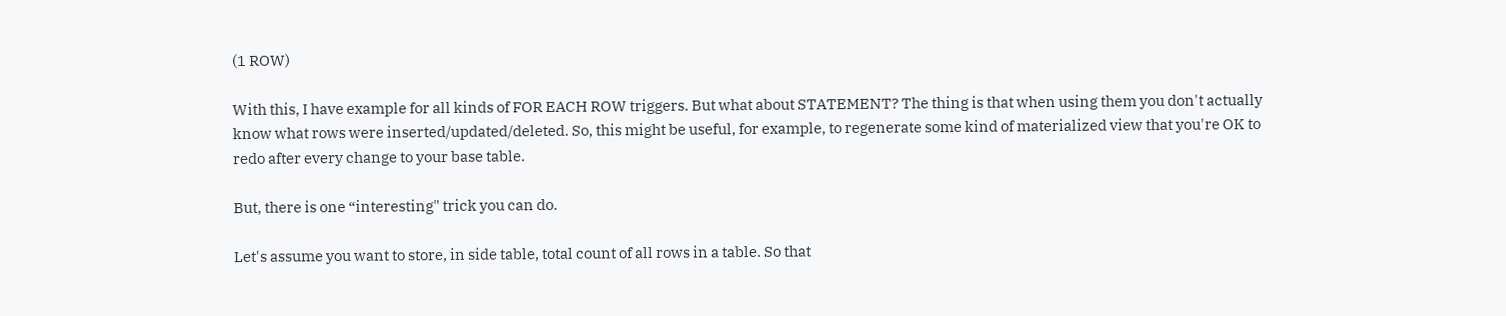(1 ROW)

With this, I have example for all kinds of FOR EACH ROW triggers. But what about STATEMENT? The thing is that when using them you don't actually know what rows were inserted/updated/deleted. So, this might be useful, for example, to regenerate some kind of materialized view that you're OK to redo after every change to your base table.

But, there is one “interesting" trick you can do.

Let's assume you want to store, in side table, total count of all rows in a table. So that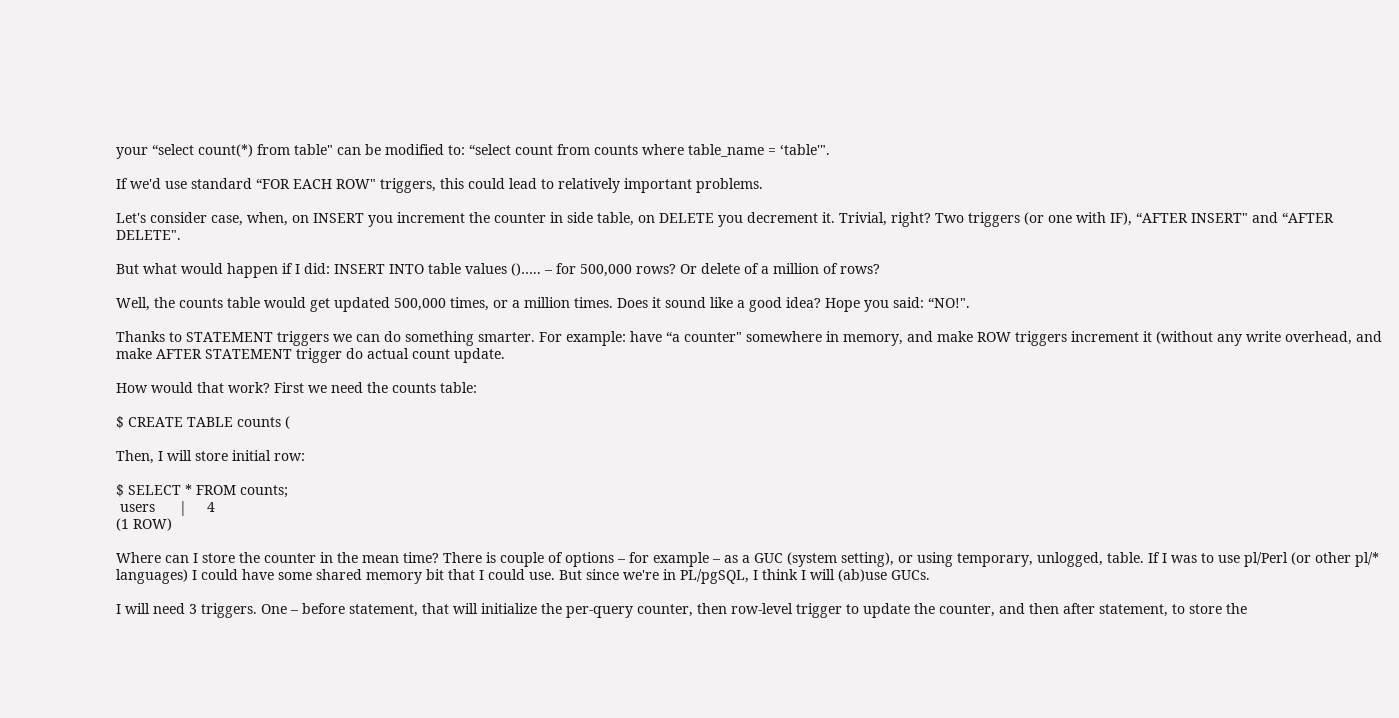your “select count(*) from table" can be modified to: “select count from counts where table_name = ‘table'".

If we'd use standard “FOR EACH ROW" triggers, this could lead to relatively important problems.

Let's consider case, when, on INSERT you increment the counter in side table, on DELETE you decrement it. Trivial, right? Two triggers (or one with IF), “AFTER INSERT" and “AFTER DELETE".

But what would happen if I did: INSERT INTO table values ()….. – for 500,000 rows? Or delete of a million of rows?

Well, the counts table would get updated 500,000 times, or a million times. Does it sound like a good idea? Hope you said: “NO!".

Thanks to STATEMENT triggers we can do something smarter. For example: have “a counter" somewhere in memory, and make ROW triggers increment it (without any write overhead, and make AFTER STATEMENT trigger do actual count update.

How would that work? First we need the counts table:

$ CREATE TABLE counts (

Then, I will store initial row:

$ SELECT * FROM counts;
 users      |     4
(1 ROW)

Where can I store the counter in the mean time? There is couple of options – for example – as a GUC (system setting), or using temporary, unlogged, table. If I was to use pl/Perl (or other pl/* languages) I could have some shared memory bit that I could use. But since we're in PL/pgSQL, I think I will (ab)use GUCs.

I will need 3 triggers. One – before statement, that will initialize the per-query counter, then row-level trigger to update the counter, and then after statement, to store the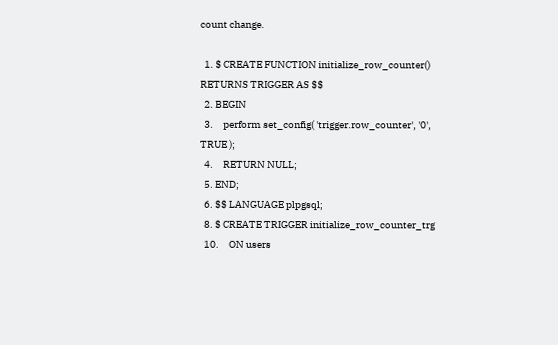count change.

  1. $ CREATE FUNCTION initialize_row_counter() RETURNS TRIGGER AS $$
  2. BEGIN
  3.     perform set_config( 'trigger.row_counter', '0', TRUE );
  4.     RETURN NULL;
  5. END;
  6. $$ LANGUAGE plpgsql;
  8. $ CREATE TRIGGER initialize_row_counter_trg
  10.     ON users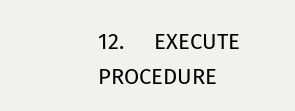12.     EXECUTE PROCEDURE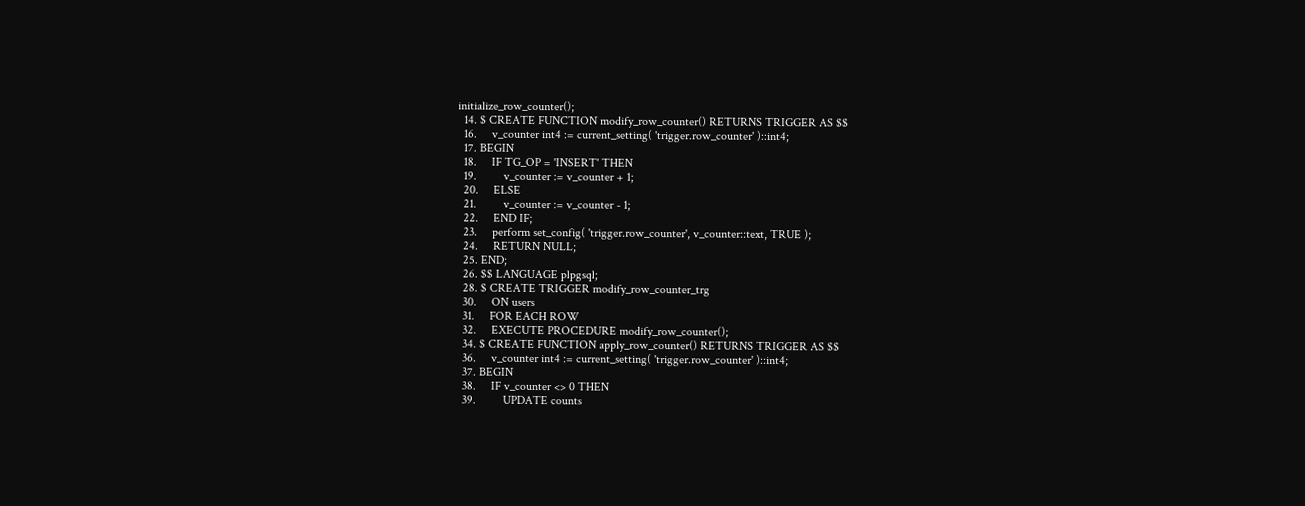initialize_row_counter();
  14. $ CREATE FUNCTION modify_row_counter() RETURNS TRIGGER AS $$
  16.     v_counter int4 := current_setting( 'trigger.row_counter' )::int4;
  17. BEGIN
  18.     IF TG_OP = 'INSERT' THEN
  19.         v_counter := v_counter + 1;
  20.     ELSE
  21.         v_counter := v_counter - 1;
  22.     END IF;
  23.     perform set_config( 'trigger.row_counter', v_counter::text, TRUE );
  24.     RETURN NULL;
  25. END;
  26. $$ LANGUAGE plpgsql;
  28. $ CREATE TRIGGER modify_row_counter_trg
  30.     ON users
  31.     FOR EACH ROW
  32.     EXECUTE PROCEDURE modify_row_counter();
  34. $ CREATE FUNCTION apply_row_counter() RETURNS TRIGGER AS $$
  36.     v_counter int4 := current_setting( 'trigger.row_counter' )::int4;
  37. BEGIN
  38.     IF v_counter <> 0 THEN
  39.         UPDATE counts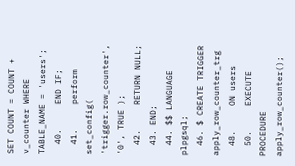SET COUNT = COUNT + v_counter WHERE TABLE_NAME = 'users';
  40.     END IF;
  41.     perform set_config( 'trigger.row_counter', '0', TRUE );
  42.     RETURN NULL;
  43. END;
  44. $$ LANGUAGE plpgsql;
  46. $ CREATE TRIGGER apply_row_counter_trg
  48.     ON users
  50.     EXECUTE PROCEDURE apply_row_counter();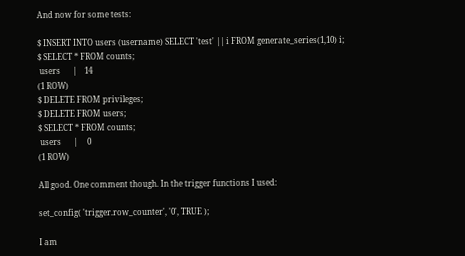And now for some tests:

$ INSERT INTO users (username) SELECT 'test' || i FROM generate_series(1,10) i;
$ SELECT * FROM counts;
 users      |    14
(1 ROW)
$ DELETE FROM privileges;
$ DELETE FROM users;
$ SELECT * FROM counts;
 users      |     0
(1 ROW)

All good. One comment though. In the trigger functions I used:

set_config( 'trigger.row_counter', '0', TRUE );

I am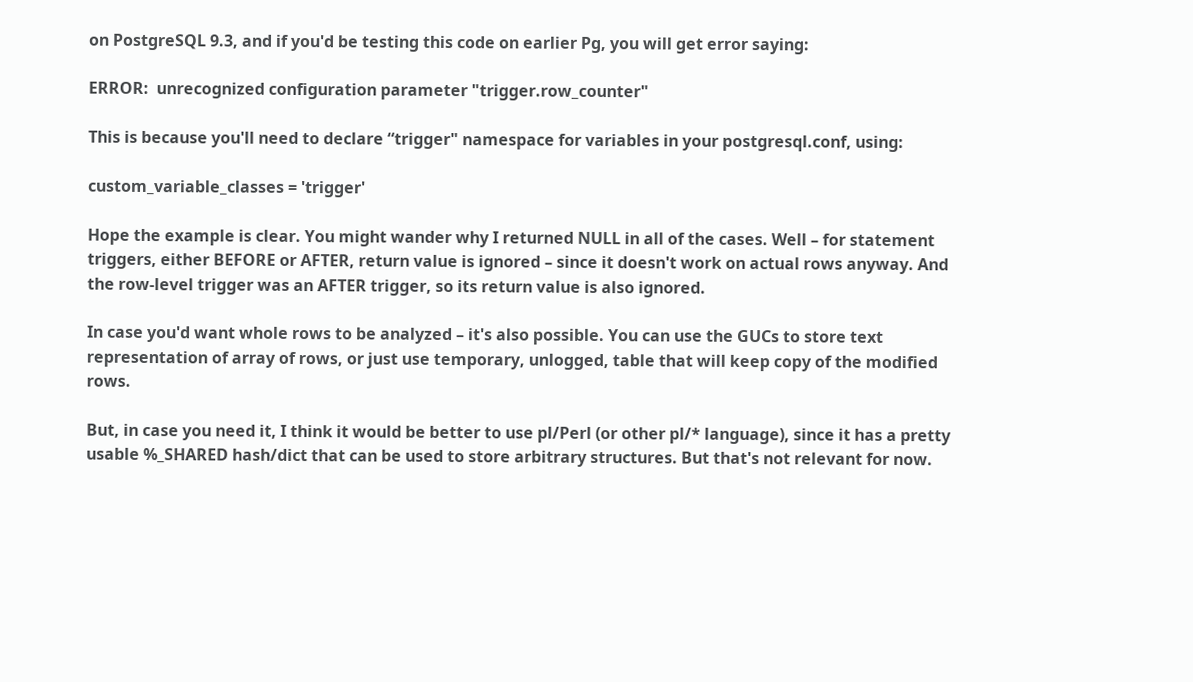on PostgreSQL 9.3, and if you'd be testing this code on earlier Pg, you will get error saying:

ERROR:  unrecognized configuration parameter "trigger.row_counter"

This is because you'll need to declare “trigger" namespace for variables in your postgresql.conf, using:

custom_variable_classes = 'trigger'

Hope the example is clear. You might wander why I returned NULL in all of the cases. Well – for statement triggers, either BEFORE or AFTER, return value is ignored – since it doesn't work on actual rows anyway. And the row-level trigger was an AFTER trigger, so its return value is also ignored.

In case you'd want whole rows to be analyzed – it's also possible. You can use the GUCs to store text representation of array of rows, or just use temporary, unlogged, table that will keep copy of the modified rows.

But, in case you need it, I think it would be better to use pl/Perl (or other pl/* language), since it has a pretty usable %_SHARED hash/dict that can be used to store arbitrary structures. But that's not relevant for now.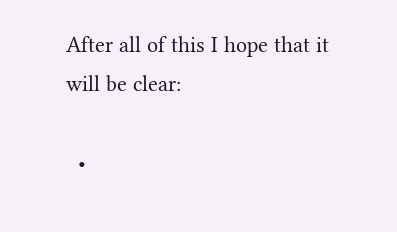After all of this I hope that it will be clear:

  •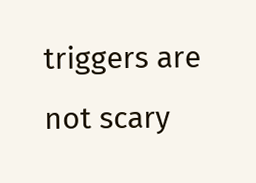triggers are not scary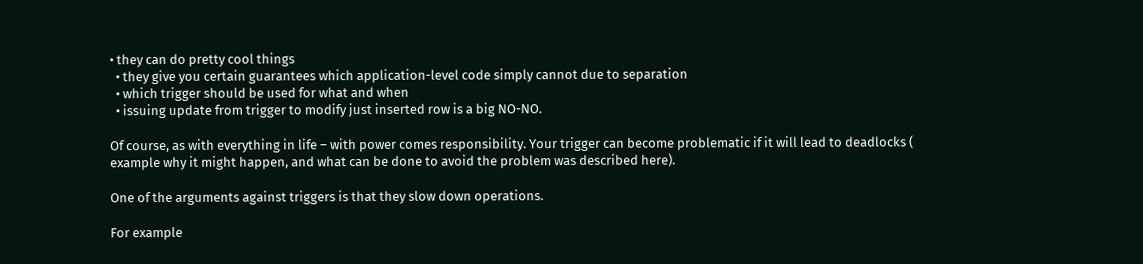• they can do pretty cool things
  • they give you certain guarantees which application-level code simply cannot due to separation
  • which trigger should be used for what and when
  • issuing update from trigger to modify just inserted row is a big NO-NO.

Of course, as with everything in life – with power comes responsibility. Your trigger can become problematic if it will lead to deadlocks ( example why it might happen, and what can be done to avoid the problem was described here).

One of the arguments against triggers is that they slow down operations.

For example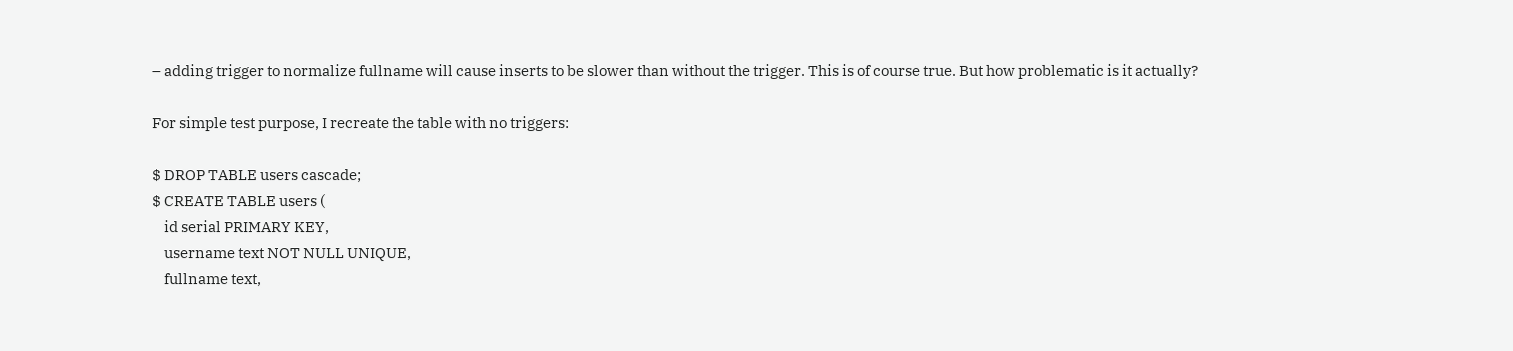– adding trigger to normalize fullname will cause inserts to be slower than without the trigger. This is of course true. But how problematic is it actually?

For simple test purpose, I recreate the table with no triggers:

$ DROP TABLE users cascade;
$ CREATE TABLE users (
    id serial PRIMARY KEY,
    username text NOT NULL UNIQUE,
    fullname text,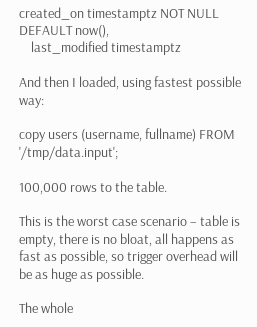created_on timestamptz NOT NULL DEFAULT now(),
    last_modified timestamptz

And then I loaded, using fastest possible way:

copy users (username, fullname) FROM '/tmp/data.input';

100,000 rows to the table.

This is the worst case scenario – table is empty, there is no bloat, all happens as fast as possible, so trigger overhead will be as huge as possible.

The whole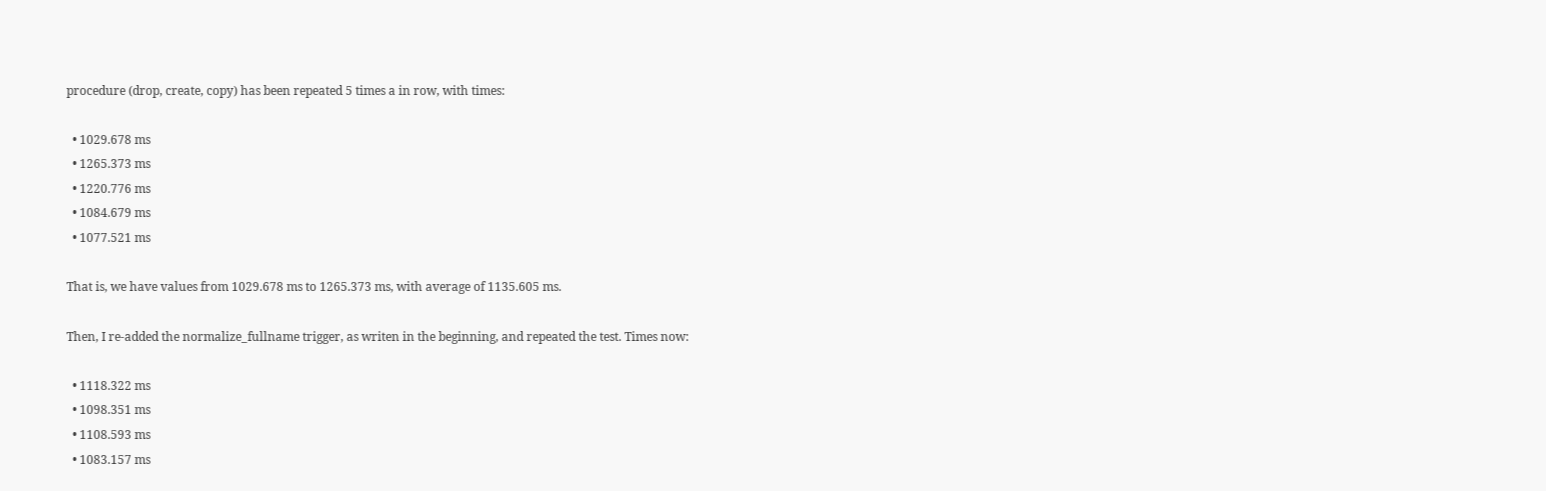procedure (drop, create, copy) has been repeated 5 times a in row, with times:

  • 1029.678 ms
  • 1265.373 ms
  • 1220.776 ms
  • 1084.679 ms
  • 1077.521 ms

That is, we have values from 1029.678 ms to 1265.373 ms, with average of 1135.605 ms.

Then, I re-added the normalize_fullname trigger, as writen in the beginning, and repeated the test. Times now:

  • 1118.322 ms
  • 1098.351 ms
  • 1108.593 ms
  • 1083.157 ms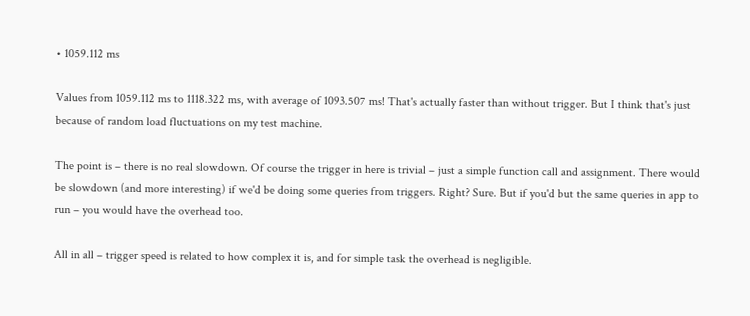• 1059.112 ms

Values from 1059.112 ms to 1118.322 ms, with average of 1093.507 ms! That's actually faster than without trigger. But I think that's just because of random load fluctuations on my test machine.

The point is – there is no real slowdown. Of course the trigger in here is trivial – just a simple function call and assignment. There would be slowdown (and more interesting) if we'd be doing some queries from triggers. Right? Sure. But if you'd but the same queries in app to run – you would have the overhead too.

All in all – trigger speed is related to how complex it is, and for simple task the overhead is negligible.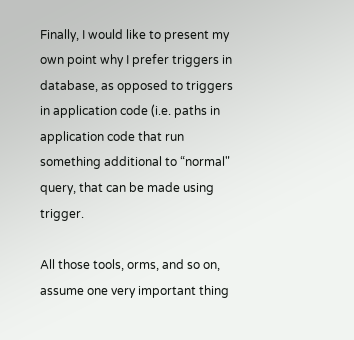Finally, I would like to present my own point why I prefer triggers in database, as opposed to triggers in application code (i.e. paths in application code that run something additional to “normal" query, that can be made using trigger.

All those tools, orms, and so on, assume one very important thing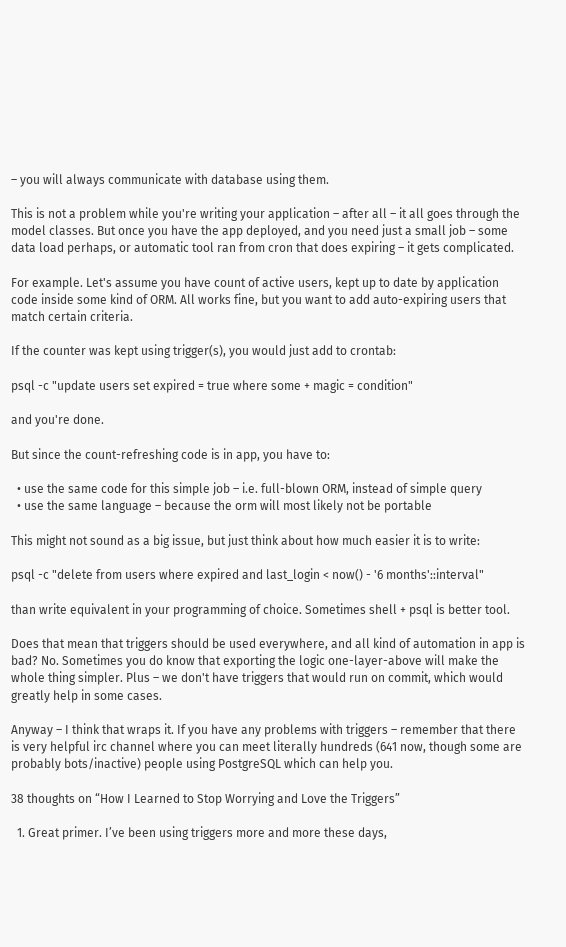– you will always communicate with database using them.

This is not a problem while you're writing your application – after all – it all goes through the model classes. But once you have the app deployed, and you need just a small job – some data load perhaps, or automatic tool ran from cron that does expiring – it gets complicated.

For example. Let's assume you have count of active users, kept up to date by application code inside some kind of ORM. All works fine, but you want to add auto-expiring users that match certain criteria.

If the counter was kept using trigger(s), you would just add to crontab:

psql -c "update users set expired = true where some + magic = condition"

and you're done.

But since the count-refreshing code is in app, you have to:

  • use the same code for this simple job – i.e. full-blown ORM, instead of simple query
  • use the same language – because the orm will most likely not be portable

This might not sound as a big issue, but just think about how much easier it is to write:

psql -c "delete from users where expired and last_login < now() - '6 months'::interval"

than write equivalent in your programming of choice. Sometimes shell + psql is better tool.

Does that mean that triggers should be used everywhere, and all kind of automation in app is bad? No. Sometimes you do know that exporting the logic one-layer-above will make the whole thing simpler. Plus – we don't have triggers that would run on commit, which would greatly help in some cases.

Anyway – I think that wraps it. If you have any problems with triggers – remember that there is very helpful irc channel where you can meet literally hundreds (641 now, though some are probably bots/inactive) people using PostgreSQL which can help you.

38 thoughts on “How I Learned to Stop Worrying and Love the Triggers”

  1. Great primer. I’ve been using triggers more and more these days,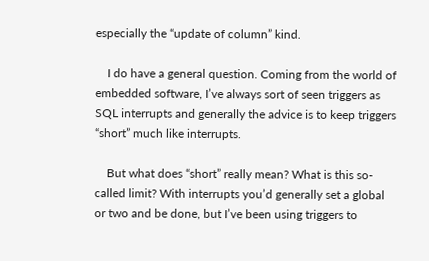especially the “update of column” kind.

    I do have a general question. Coming from the world of embedded software, I’ve always sort of seen triggers as SQL interrupts and generally the advice is to keep triggers “short” much like interrupts.

    But what does “short” really mean? What is this so-called limit? With interrupts you’d generally set a global or two and be done, but I’ve been using triggers to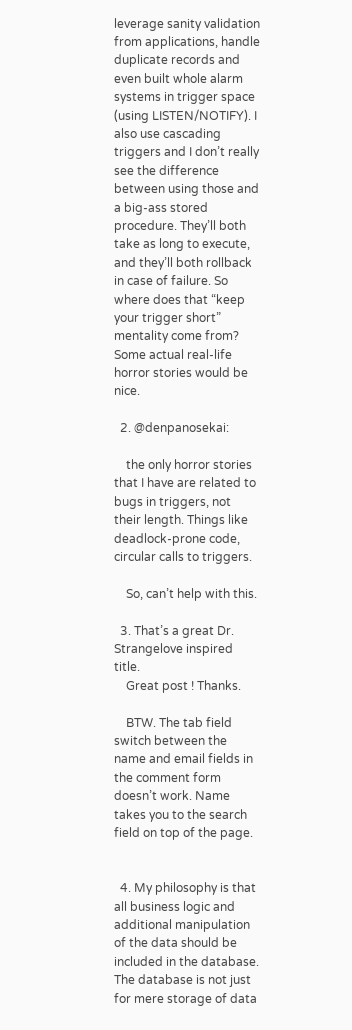leverage sanity validation from applications, handle duplicate records and even built whole alarm systems in trigger space (using LISTEN/NOTIFY). I also use cascading triggers and I don’t really see the difference between using those and a big-ass stored procedure. They’ll both take as long to execute, and they’ll both rollback in case of failure. So where does that “keep your trigger short” mentality come from? Some actual real-life horror stories would be nice.

  2. @denpanosekai:

    the only horror stories that I have are related to bugs in triggers, not their length. Things like deadlock-prone code, circular calls to triggers.

    So, can’t help with this.

  3. That’s a great Dr. Strangelove inspired title.
    Great post ! Thanks.

    BTW. The tab field switch between the name and email fields in the comment form doesn’t work. Name takes you to the search field on top of the page.


  4. My philosophy is that all business logic and additional manipulation of the data should be included in the database. The database is not just for mere storage of data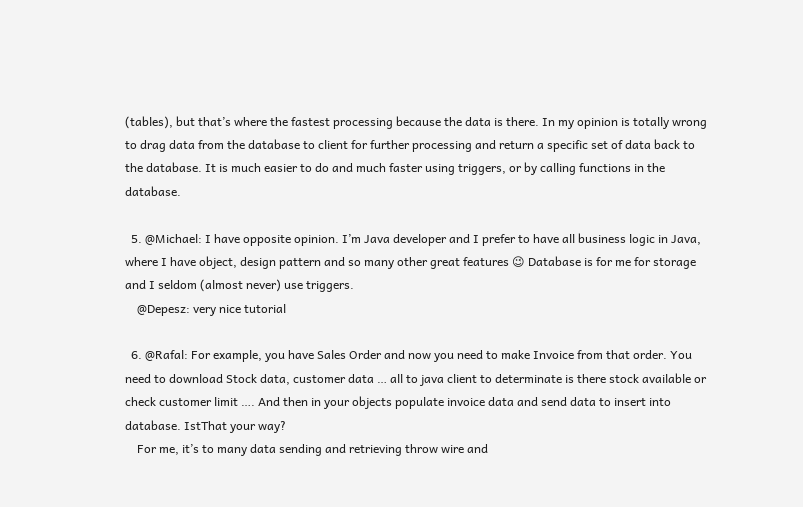(tables), but that’s where the fastest processing because the data is there. In my opinion is totally wrong to drag data from the database to client for further processing and return a specific set of data back to the database. It is much easier to do and much faster using triggers, or by calling functions in the database.

  5. @Michael: I have opposite opinion. I’m Java developer and I prefer to have all business logic in Java, where I have object, design pattern and so many other great features 😉 Database is for me for storage and I seldom (almost never) use triggers.
    @Depesz: very nice tutorial

  6. @Rafal: For example, you have Sales Order and now you need to make Invoice from that order. You need to download Stock data, customer data … all to java client to determinate is there stock available or check customer limit …. And then in your objects populate invoice data and send data to insert into database. IstThat your way?
    For me, it’s to many data sending and retrieving throw wire and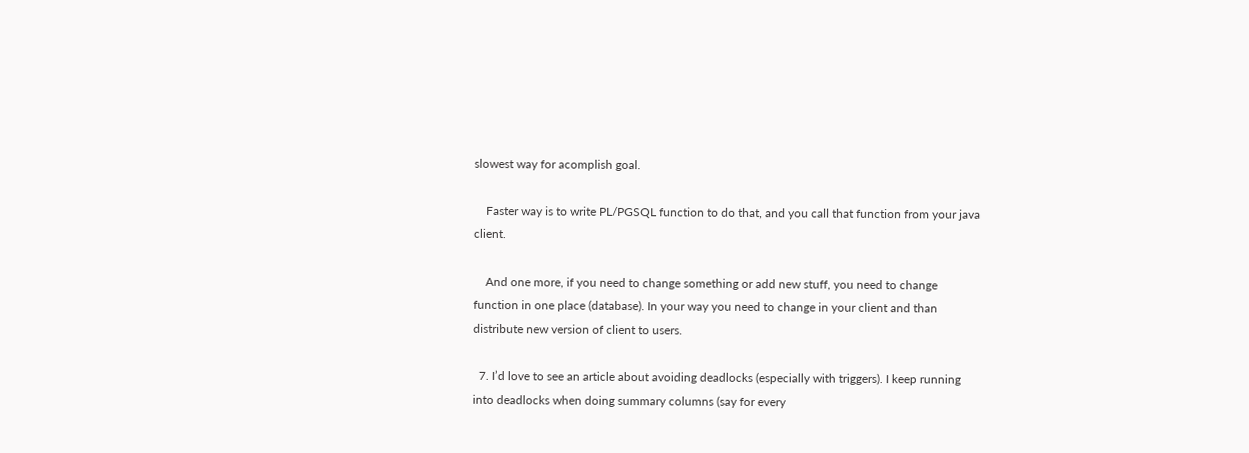slowest way for acomplish goal.

    Faster way is to write PL/PGSQL function to do that, and you call that function from your java client.

    And one more, if you need to change something or add new stuff, you need to change function in one place (database). In your way you need to change in your client and than distribute new version of client to users.

  7. I’d love to see an article about avoiding deadlocks (especially with triggers). I keep running into deadlocks when doing summary columns (say for every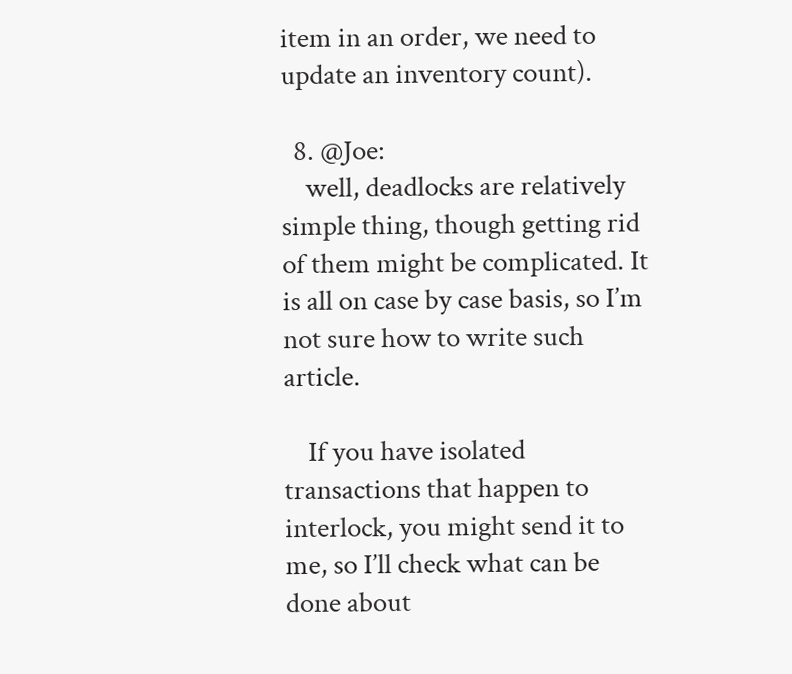item in an order, we need to update an inventory count).

  8. @Joe:
    well, deadlocks are relatively simple thing, though getting rid of them might be complicated. It is all on case by case basis, so I’m not sure how to write such article.

    If you have isolated transactions that happen to interlock, you might send it to me, so I’ll check what can be done about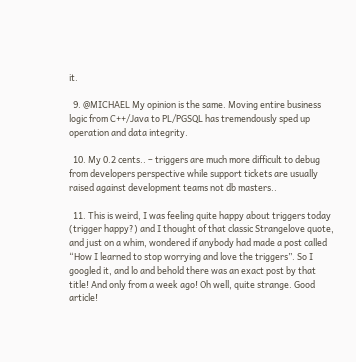it.

  9. @MICHAEL My opinion is the same. Moving entire business logic from C++/Java to PL/PGSQL has tremendously sped up operation and data integrity.

  10. My 0.2 cents.. – triggers are much more difficult to debug from developers perspective while support tickets are usually raised against development teams not db masters..

  11. This is weird, I was feeling quite happy about triggers today (trigger happy?) and I thought of that classic Strangelove quote, and just on a whim, wondered if anybody had made a post called “How I learned to stop worrying and love the triggers”. So I googled it, and lo and behold there was an exact post by that title! And only from a week ago! Oh well, quite strange. Good article!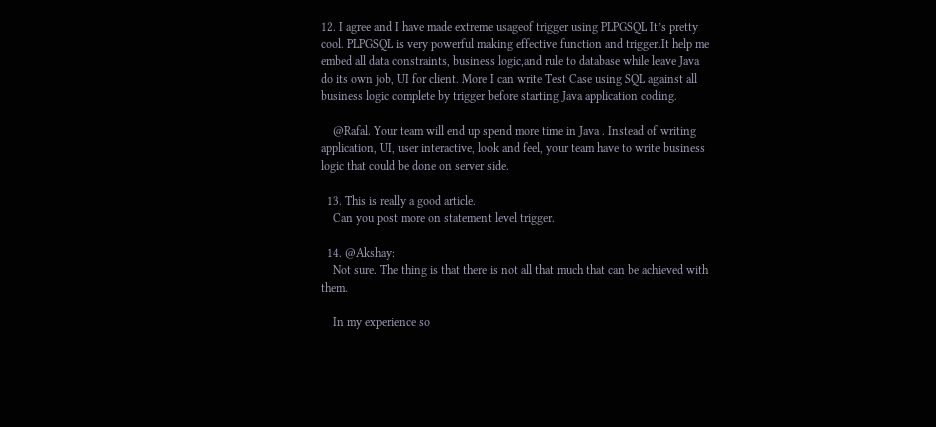12. I agree and I have made extreme usageof trigger using PLPGSQL It’s pretty cool. PLPGSQL is very powerful making effective function and trigger.It help me embed all data constraints, business logic,and rule to database while leave Java do its own job, UI for client. More I can write Test Case using SQL against all business logic complete by trigger before starting Java application coding.

    @Rafal. Your team will end up spend more time in Java . Instead of writing application, UI, user interactive, look and feel, your team have to write business logic that could be done on server side.

  13. This is really a good article.
    Can you post more on statement level trigger.

  14. @Akshay:
    Not sure. The thing is that there is not all that much that can be achieved with them.

    In my experience so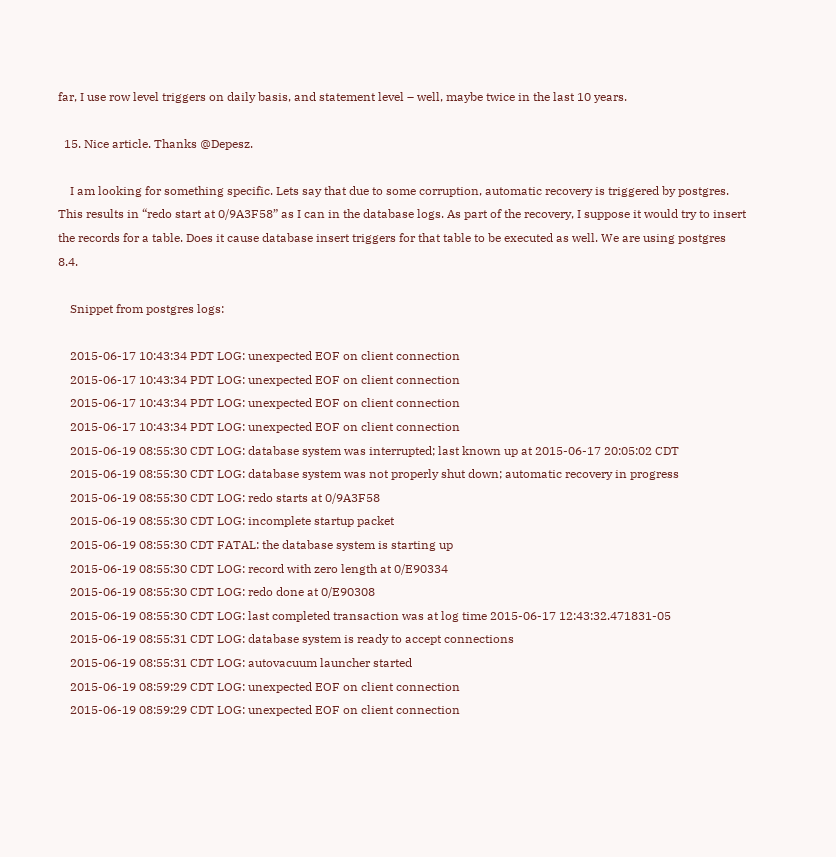far, I use row level triggers on daily basis, and statement level – well, maybe twice in the last 10 years.

  15. Nice article. Thanks @Depesz.

    I am looking for something specific. Lets say that due to some corruption, automatic recovery is triggered by postgres. This results in “redo start at 0/9A3F58” as I can in the database logs. As part of the recovery, I suppose it would try to insert the records for a table. Does it cause database insert triggers for that table to be executed as well. We are using postgres 8.4.

    Snippet from postgres logs:

    2015-06-17 10:43:34 PDT LOG: unexpected EOF on client connection
    2015-06-17 10:43:34 PDT LOG: unexpected EOF on client connection
    2015-06-17 10:43:34 PDT LOG: unexpected EOF on client connection
    2015-06-17 10:43:34 PDT LOG: unexpected EOF on client connection
    2015-06-19 08:55:30 CDT LOG: database system was interrupted; last known up at 2015-06-17 20:05:02 CDT
    2015-06-19 08:55:30 CDT LOG: database system was not properly shut down; automatic recovery in progress
    2015-06-19 08:55:30 CDT LOG: redo starts at 0/9A3F58
    2015-06-19 08:55:30 CDT LOG: incomplete startup packet
    2015-06-19 08:55:30 CDT FATAL: the database system is starting up
    2015-06-19 08:55:30 CDT LOG: record with zero length at 0/E90334
    2015-06-19 08:55:30 CDT LOG: redo done at 0/E90308
    2015-06-19 08:55:30 CDT LOG: last completed transaction was at log time 2015-06-17 12:43:32.471831-05
    2015-06-19 08:55:31 CDT LOG: database system is ready to accept connections
    2015-06-19 08:55:31 CDT LOG: autovacuum launcher started
    2015-06-19 08:59:29 CDT LOG: unexpected EOF on client connection
    2015-06-19 08:59:29 CDT LOG: unexpected EOF on client connection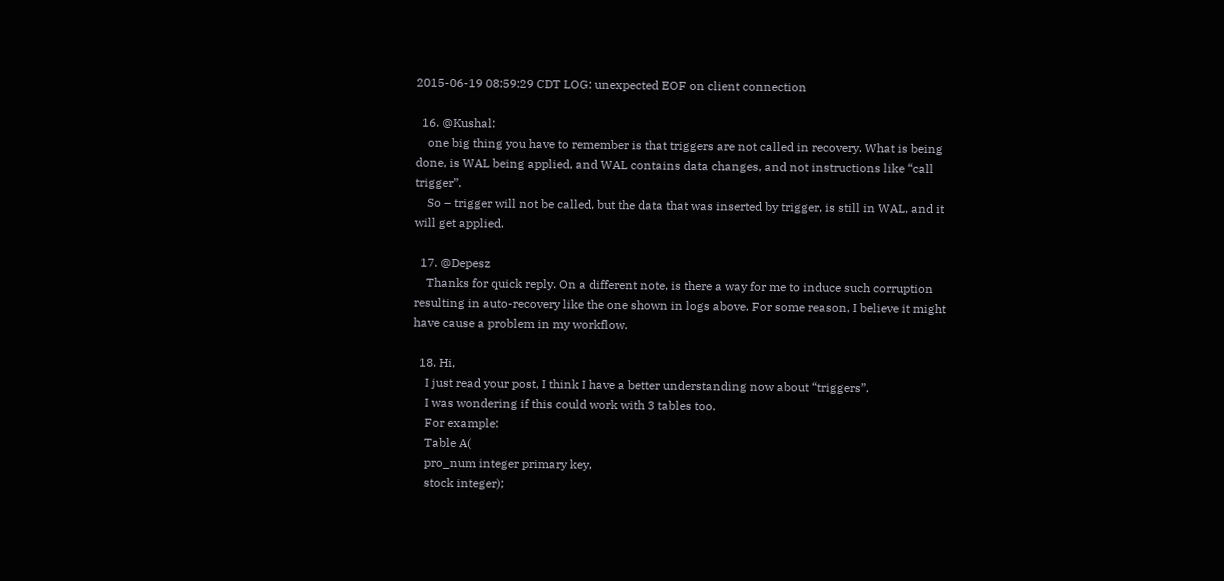2015-06-19 08:59:29 CDT LOG: unexpected EOF on client connection

  16. @Kushal:
    one big thing you have to remember is that triggers are not called in recovery. What is being done, is WAL being applied, and WAL contains data changes, and not instructions like “call trigger”.
    So – trigger will not be called, but the data that was inserted by trigger, is still in WAL, and it will get applied.

  17. @Depesz
    Thanks for quick reply. On a different note, is there a way for me to induce such corruption resulting in auto-recovery like the one shown in logs above. For some reason, I believe it might have cause a problem in my workflow.

  18. Hi,
    I just read your post, I think I have a better understanding now about “triggers”.
    I was wondering if this could work with 3 tables too.
    For example:
    Table A(
    pro_num integer primary key,
    stock integer);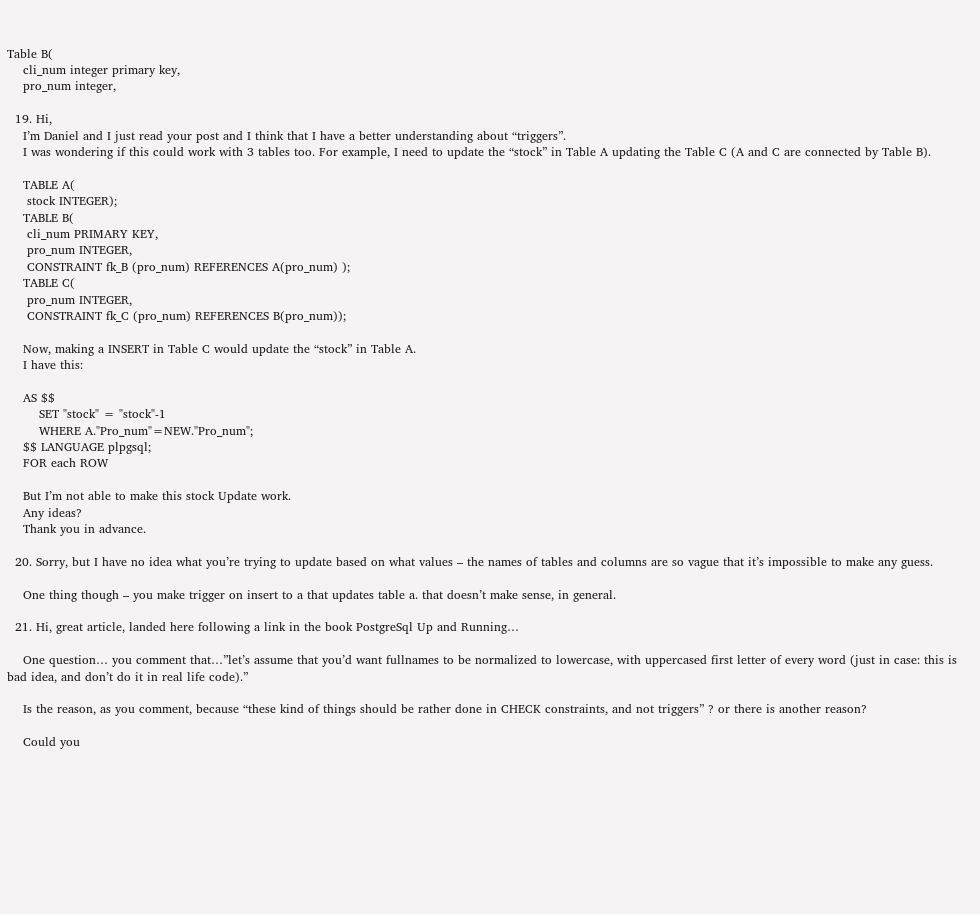Table B(
    cli_num integer primary key,
    pro_num integer,

  19. Hi,
    I’m Daniel and I just read your post and I think that I have a better understanding about “triggers”.
    I was wondering if this could work with 3 tables too. For example, I need to update the “stock” in Table A updating the Table C (A and C are connected by Table B).

    TABLE A(
     stock INTEGER);
    TABLE B(
     cli_num PRIMARY KEY,
     pro_num INTEGER,
     CONSTRAINT fk_B (pro_num) REFERENCES A(pro_num) );
    TABLE C(
     pro_num INTEGER,
     CONSTRAINT fk_C (pro_num) REFERENCES B(pro_num));

    Now, making a INSERT in Table C would update the “stock” in Table A.
    I have this:

    AS $$
        SET "stock" = "stock"-1
        WHERE A."Pro_num"=NEW."Pro_num";
    $$ LANGUAGE plpgsql;
    FOR each ROW

    But I’m not able to make this stock Update work.
    Any ideas?
    Thank you in advance.

  20. Sorry, but I have no idea what you’re trying to update based on what values – the names of tables and columns are so vague that it’s impossible to make any guess.

    One thing though – you make trigger on insert to a that updates table a. that doesn’t make sense, in general.

  21. Hi, great article, landed here following a link in the book PostgreSql Up and Running…

    One question… you comment that…”let’s assume that you’d want fullnames to be normalized to lowercase, with uppercased first letter of every word (just in case: this is bad idea, and don’t do it in real life code).”

    Is the reason, as you comment, because “these kind of things should be rather done in CHECK constraints, and not triggers” ? or there is another reason?

    Could you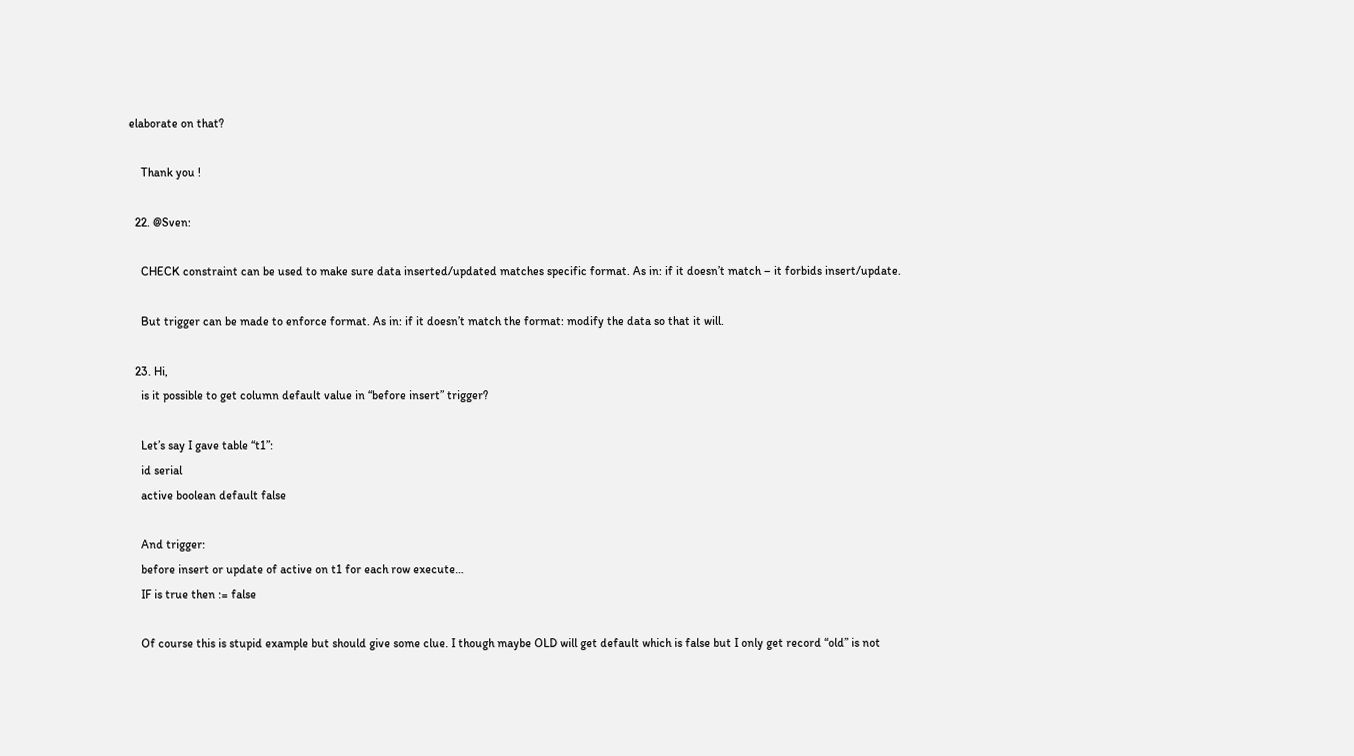elaborate on that?

    Thank you !

  22. @Sven:

    CHECK constraint can be used to make sure data inserted/updated matches specific format. As in: if it doesn’t match – it forbids insert/update.

    But trigger can be made to enforce format. As in: if it doesn’t match the format: modify the data so that it will.

  23. Hi,
    is it possible to get column default value in “before insert” trigger?

    Let’s say I gave table “t1”:
    id serial
    active boolean default false

    And trigger:
    before insert or update of active on t1 for each row execute…
    IF is true then := false

    Of course this is stupid example but should give some clue. I though maybe OLD will get default which is false but I only get record “old” is not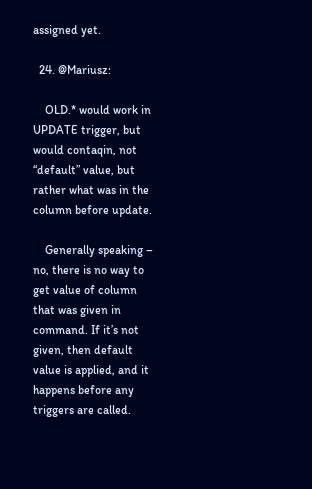assigned yet.

  24. @Mariusz:

    OLD.* would work in UPDATE trigger, but would contaqin, not “default” value, but rather what was in the column before update.

    Generally speaking – no, there is no way to get value of column that was given in command. If it’s not given, then default value is applied, and it happens before any triggers are called.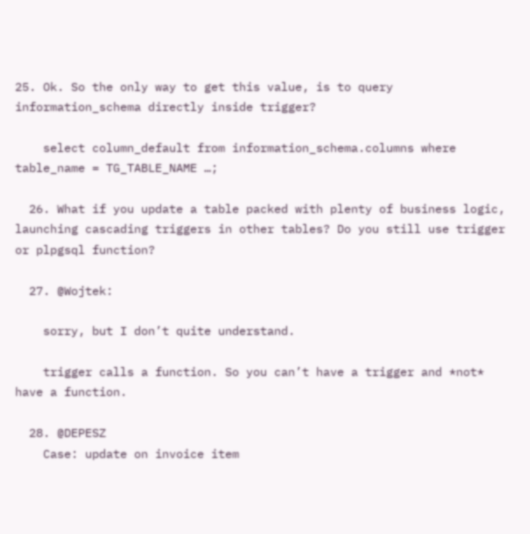25. Ok. So the only way to get this value, is to query information_schema directly inside trigger?

    select column_default from information_schema.columns where table_name = TG_TABLE_NAME …;

  26. What if you update a table packed with plenty of business logic, launching cascading triggers in other tables? Do you still use trigger or plpgsql function?

  27. @Wojtek:

    sorry, but I don’t quite understand.

    trigger calls a function. So you can’t have a trigger and *not* have a function.

  28. @DEPESZ
    Case: update on invoice item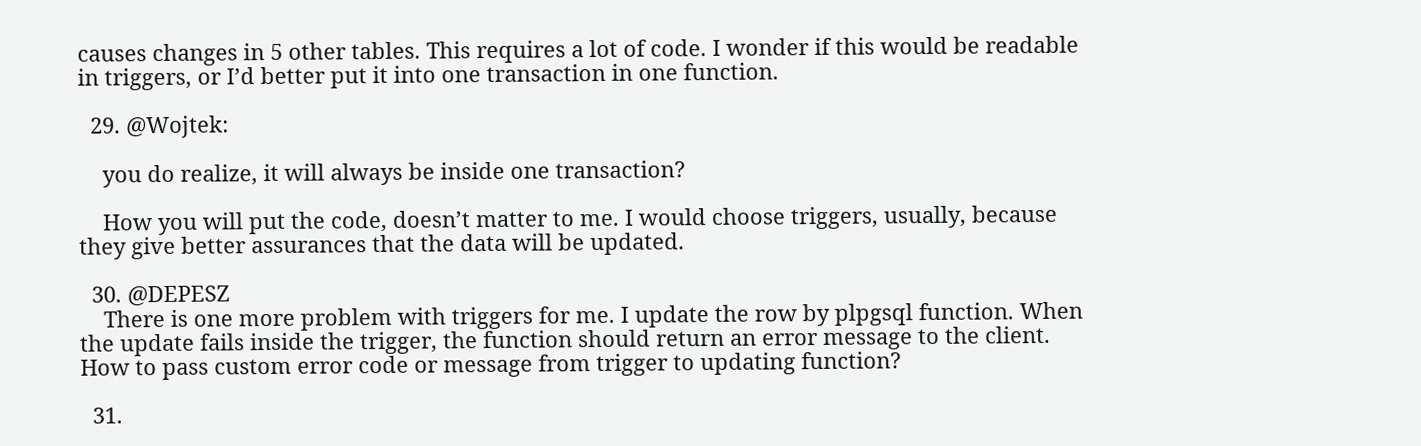causes changes in 5 other tables. This requires a lot of code. I wonder if this would be readable in triggers, or I’d better put it into one transaction in one function.

  29. @Wojtek:

    you do realize, it will always be inside one transaction?

    How you will put the code, doesn’t matter to me. I would choose triggers, usually, because they give better assurances that the data will be updated.

  30. @DEPESZ
    There is one more problem with triggers for me. I update the row by plpgsql function. When the update fails inside the trigger, the function should return an error message to the client. How to pass custom error code or message from trigger to updating function?

  31.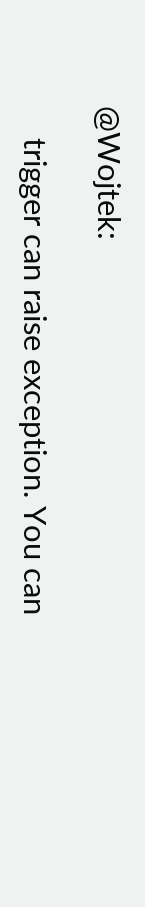@Wojtek:

    trigger can raise exception. You can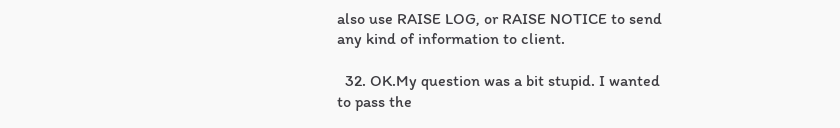also use RAISE LOG, or RAISE NOTICE to send any kind of information to client.

  32. OK.My question was a bit stupid. I wanted to pass the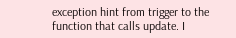exception hint from trigger to the function that calls update. I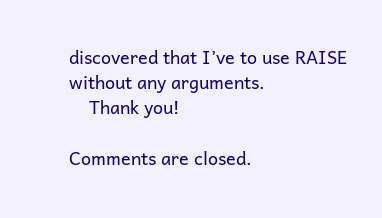discovered that I’ve to use RAISE without any arguments.
    Thank you!

Comments are closed.